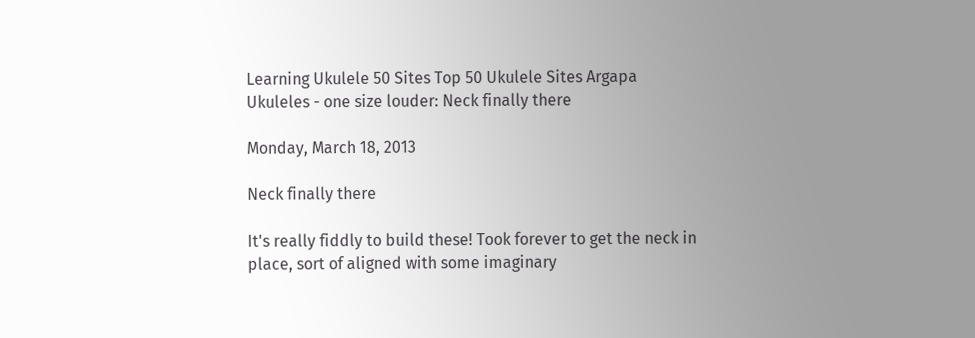Learning Ukulele 50 Sites Top 50 Ukulele Sites Argapa Ukuleles - one size louder: Neck finally there

Monday, March 18, 2013

Neck finally there

It's really fiddly to build these! Took forever to get the neck in place, sort of aligned with some imaginary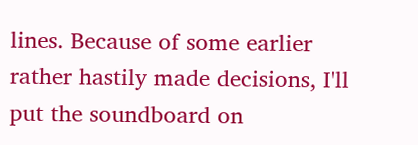lines. Because of some earlier rather hastily made decisions, I'll put the soundboard on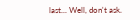last... Well, don't ask.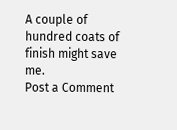A couple of hundred coats of finish might save me.
Post a Comment